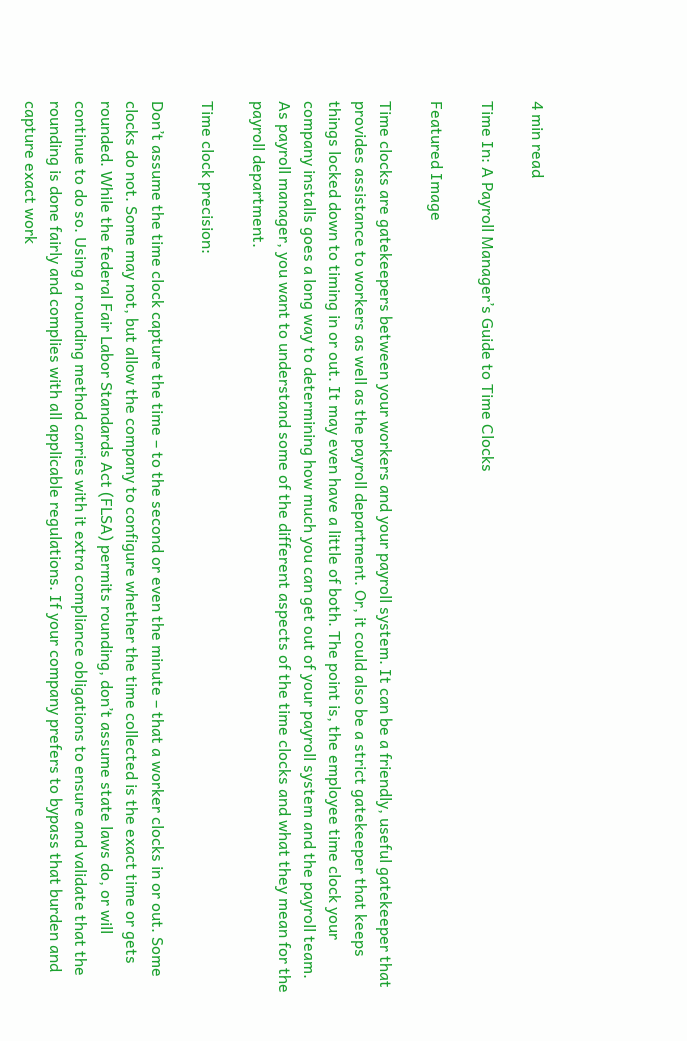4 min read

Time In: A Payroll Manager’s Guide to Time Clocks

Featured Image

Time clocks are gatekeepers between your workers and your payroll system. It can be a friendly, useful gatekeeper that provides assistance to workers as well as the payroll department. Or, it could also be a strict gatekeeper that keeps things locked down to timing in or out. It may even have a little of both. The point is, the employee time clock your company installs goes a long way to determining how much you can get out of your payroll system and the payroll team. As payroll manager, you want to understand some of the different aspects of the time clocks and what they mean for the payroll department.

Time clock precision:

Don’t assume the time clock capture the time – to the second or even the minute – that a worker clocks in or out. Some clocks do not. Some may not, but allow the company to configure whether the time collected is the exact time or gets rounded. While the federal Fair Labor Standards Act (FLSA) permits rounding, don’t assume state laws do, or will continue to do so. Using a rounding method carries with it extra compliance obligations to ensure and validate that the rounding is done fairly and complies with all applicable regulations. If your company prefers to bypass that burden and capture exact work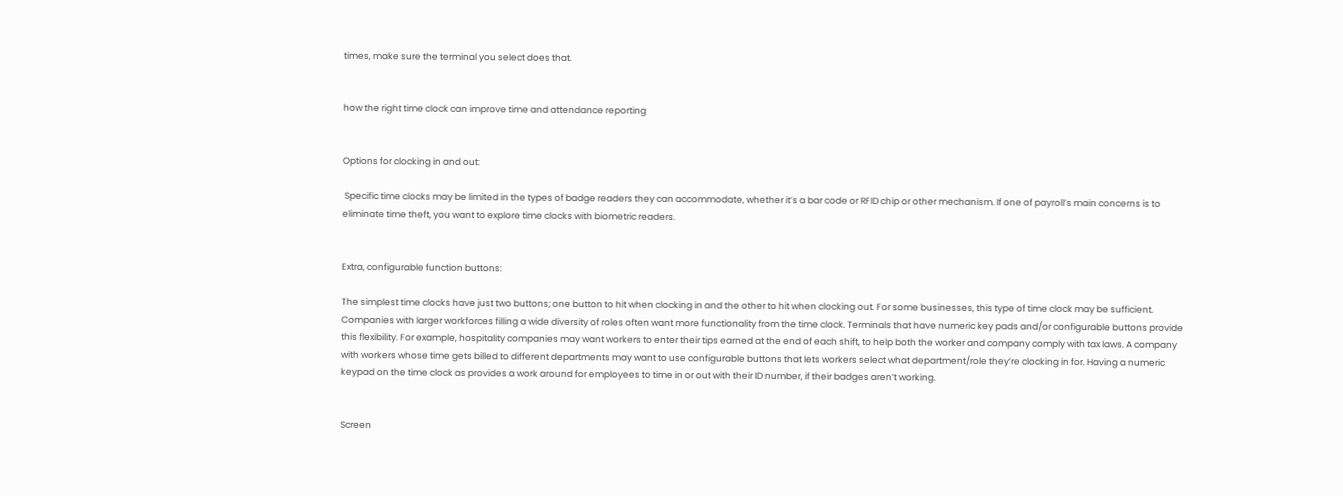times, make sure the terminal you select does that.


how the right time clock can improve time and attendance reporting


Options for clocking in and out:

 Specific time clocks may be limited in the types of badge readers they can accommodate, whether it’s a bar code or RFID chip or other mechanism. If one of payroll’s main concerns is to eliminate time theft, you want to explore time clocks with biometric readers.


Extra, configurable function buttons:

The simplest time clocks have just two buttons; one button to hit when clocking in and the other to hit when clocking out. For some businesses, this type of time clock may be sufficient. Companies with larger workforces filling a wide diversity of roles often want more functionality from the time clock. Terminals that have numeric key pads and/or configurable buttons provide this flexibility. For example, hospitality companies may want workers to enter their tips earned at the end of each shift, to help both the worker and company comply with tax laws. A company with workers whose time gets billed to different departments may want to use configurable buttons that lets workers select what department/role they’re clocking in for. Having a numeric keypad on the time clock as provides a work around for employees to time in or out with their ID number, if their badges aren’t working.


Screen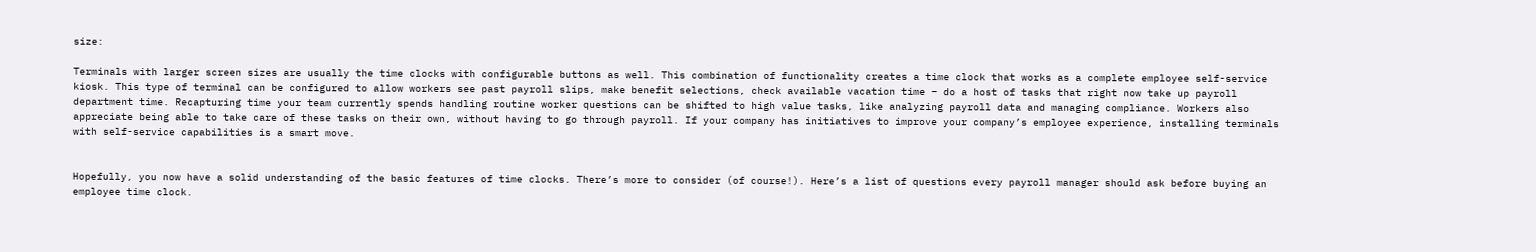size:

Terminals with larger screen sizes are usually the time clocks with configurable buttons as well. This combination of functionality creates a time clock that works as a complete employee self-service kiosk. This type of terminal can be configured to allow workers see past payroll slips, make benefit selections, check available vacation time – do a host of tasks that right now take up payroll department time. Recapturing time your team currently spends handling routine worker questions can be shifted to high value tasks, like analyzing payroll data and managing compliance. Workers also appreciate being able to take care of these tasks on their own, without having to go through payroll. If your company has initiatives to improve your company’s employee experience, installing terminals with self-service capabilities is a smart move.


Hopefully, you now have a solid understanding of the basic features of time clocks. There’s more to consider (of course!). Here’s a list of questions every payroll manager should ask before buying an employee time clock.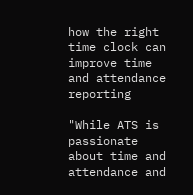how the right time clock can improve time and attendance reporting

"While ATS is passionate about time and attendance and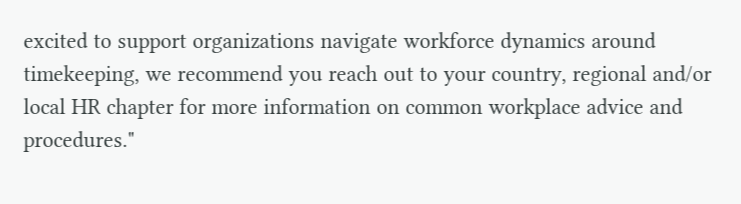excited to support organizations navigate workforce dynamics around timekeeping, we recommend you reach out to your country, regional and/or local HR chapter for more information on common workplace advice and procedures."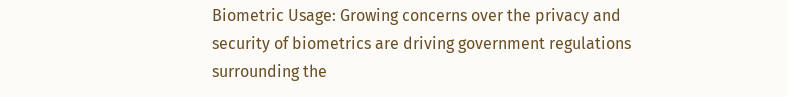Biometric Usage: Growing concerns over the privacy and security of biometrics are driving government regulations surrounding the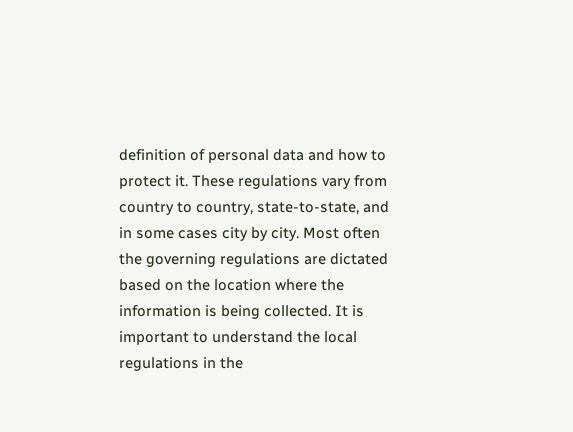definition of personal data and how to protect it. These regulations vary from country to country, state-to-state, and in some cases city by city. Most often the governing regulations are dictated based on the location where the information is being collected. It is important to understand the local regulations in the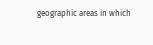geographic areas in which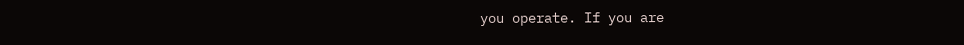you operate. If you are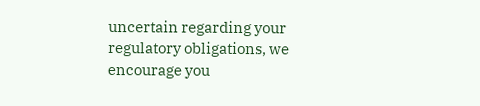uncertain regarding your regulatory obligations, we encourage you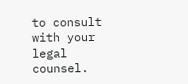to consult with your legal counsel.